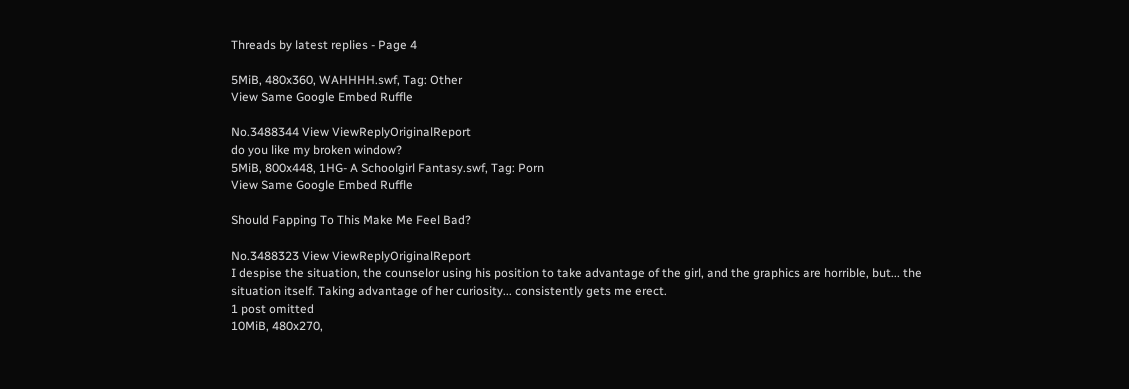Threads by latest replies - Page 4

5MiB, 480x360, WAHHHH.swf, Tag: Other
View Same Google Embed Ruffle

No.3488344 View ViewReplyOriginalReport
do you like my broken window?
5MiB, 800x448, 1HG- A Schoolgirl Fantasy.swf, Tag: Porn
View Same Google Embed Ruffle

Should Fapping To This Make Me Feel Bad?

No.3488323 View ViewReplyOriginalReport
I despise the situation, the counselor using his position to take advantage of the girl, and the graphics are horrible, but... the situation itself. Taking advantage of her curiosity... consistently gets me erect.
1 post omitted
10MiB, 480x270,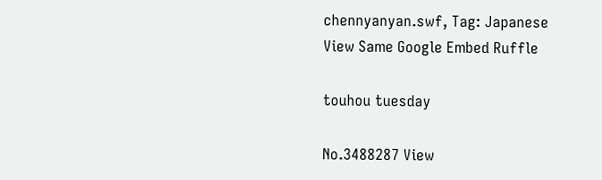chennyanyan.swf, Tag: Japanese
View Same Google Embed Ruffle

touhou tuesday

No.3488287 View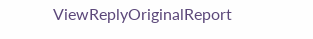ViewReplyOriginalReport